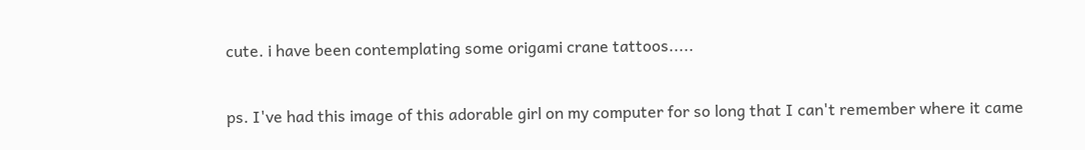cute. i have been contemplating some origami crane tattoos.....

ps. I've had this image of this adorable girl on my computer for so long that I can't remember where it came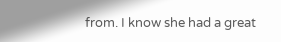from. I know she had a great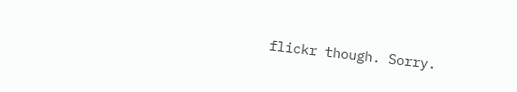flickr though. Sorry.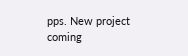pps. New project coming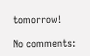tomorrow!

No comments: